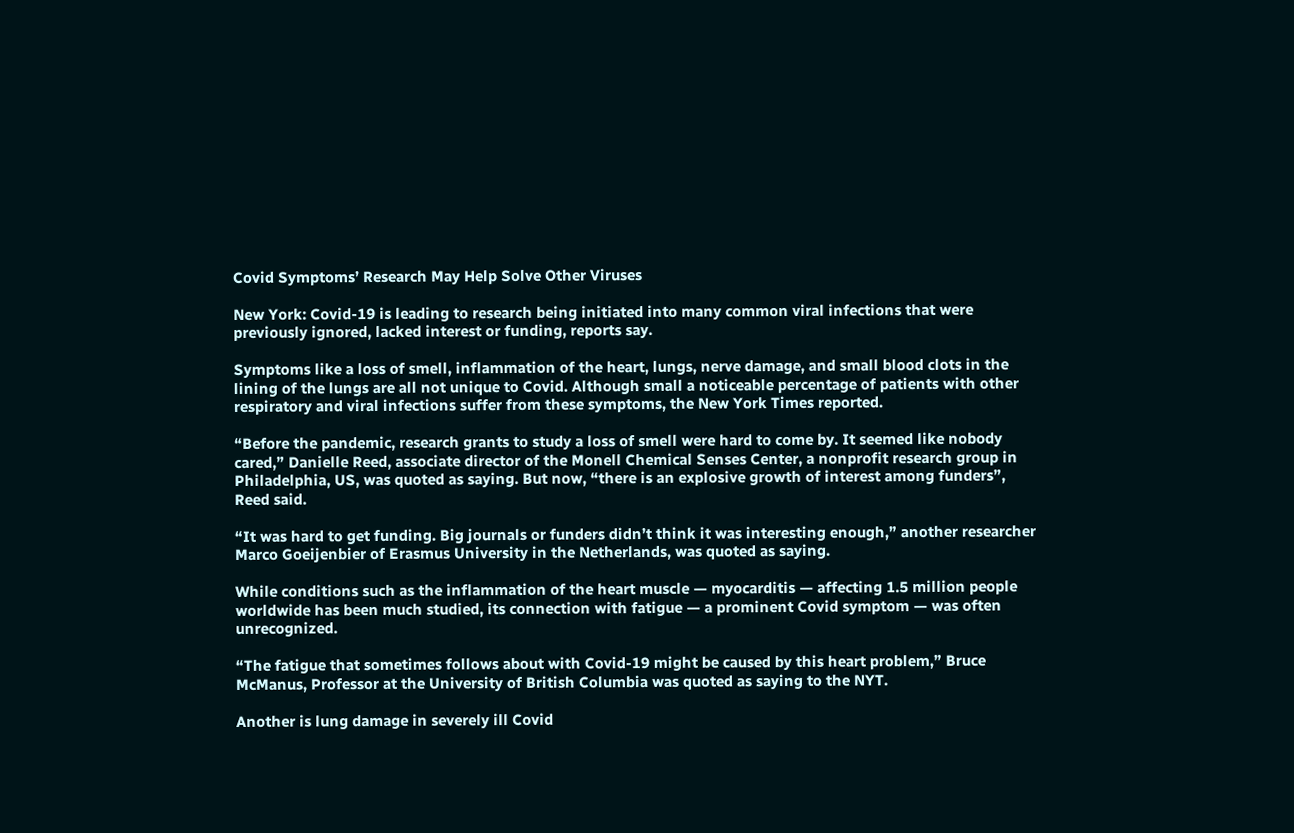Covid Symptoms’ Research May Help Solve Other Viruses

New York: Covid-19 is leading to research being initiated into many common viral infections that were previously ignored, lacked interest or funding, reports say.

Symptoms like a loss of smell, inflammation of the heart, lungs, nerve damage, and small blood clots in the lining of the lungs are all not unique to Covid. Although small a noticeable percentage of patients with other respiratory and viral infections suffer from these symptoms, the New York Times reported.

“Before the pandemic, research grants to study a loss of smell were hard to come by. It seemed like nobody cared,” Danielle Reed, associate director of the Monell Chemical Senses Center, a nonprofit research group in Philadelphia, US, was quoted as saying. But now, “there is an explosive growth of interest among funders”, Reed said.

“It was hard to get funding. Big journals or funders didn’t think it was interesting enough,” another researcher Marco Goeijenbier of Erasmus University in the Netherlands, was quoted as saying.

While conditions such as the inflammation of the heart muscle — myocarditis — affecting 1.5 million people worldwide has been much studied, its connection with fatigue — a prominent Covid symptom — was often unrecognized.

“The fatigue that sometimes follows about with Covid-19 might be caused by this heart problem,” Bruce McManus, Professor at the University of British Columbia was quoted as saying to the NYT.

Another is lung damage in severely ill Covid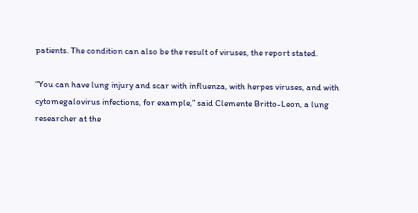patients. The condition can also be the result of viruses, the report stated.

“You can have lung injury and scar with influenza, with herpes viruses, and with cytomegalovirus infections, for example,” said Clemente Britto-Leon, a lung researcher at the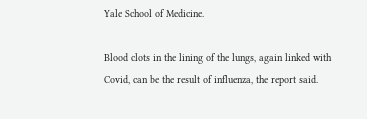Yale School of Medicine.

Blood clots in the lining of the lungs, again linked with Covid, can be the result of influenza, the report said.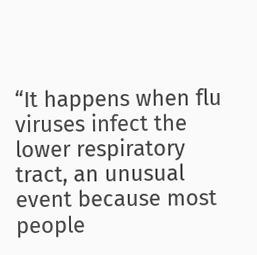“It happens when flu viruses infect the lower respiratory tract, an unusual event because most people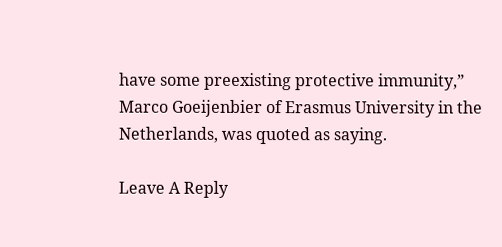have some preexisting protective immunity,” Marco Goeijenbier of Erasmus University in the Netherlands, was quoted as saying.

Leave A Reply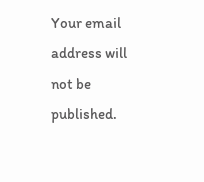Your email address will not be published.